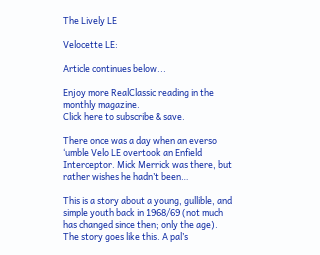The Lively LE

Velocette LE:

Article continues below...

Enjoy more RealClassic reading in the monthly magazine.
Click here to subscribe & save.

There once was a day when an everso ‘umble Velo LE overtook an Enfield Interceptor. Mick Merrick was there, but rather wishes he hadn’t been…

This is a story about a young, gullible, and simple youth back in 1968/69 (not much has changed since then; only the age). The story goes like this. A pal’s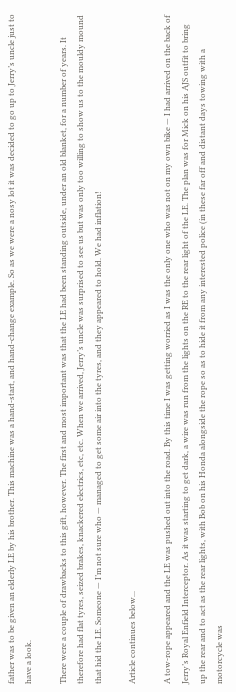father was to be given an elderly LE by his brother. This machine was a hand-start, and hand-change example. So as we were a nosy lot it was decided to go up to Jerry’s uncle just to have a look.

There were a couple of drawbacks to this gift, however. The first and most important was that the LE had been standing outside, under an old blanket, for a number of years. It therefore had flat tyres, seized brakes, knackered electrics, etc, etc. When we arrived, Jerry’s uncle was surprised to see us but was only too willing to show us to the mouldy mound that hid the LE. Someone — I’m not sure who — managed to get some air into the tyres, and they appeared to hold. We had inflation!

Article continues below...

A tow-rope appeared and the LE was pushed out into the road. By this time I was getting worried as I was the only one who was not on my own bike — I had arrived on the back of Jerry’s Royal Enfield Interceptor. As it was starting to get dark, a wire was run from the lights on the RE to the rear light of the LE. The plan was for Mick on his AJS outfit to bring up the rear and to act as the rear lights, with Bob on his Honda alongside the rope so as to hide it from any interested police (in these far off and distant days towing with a motorcycle was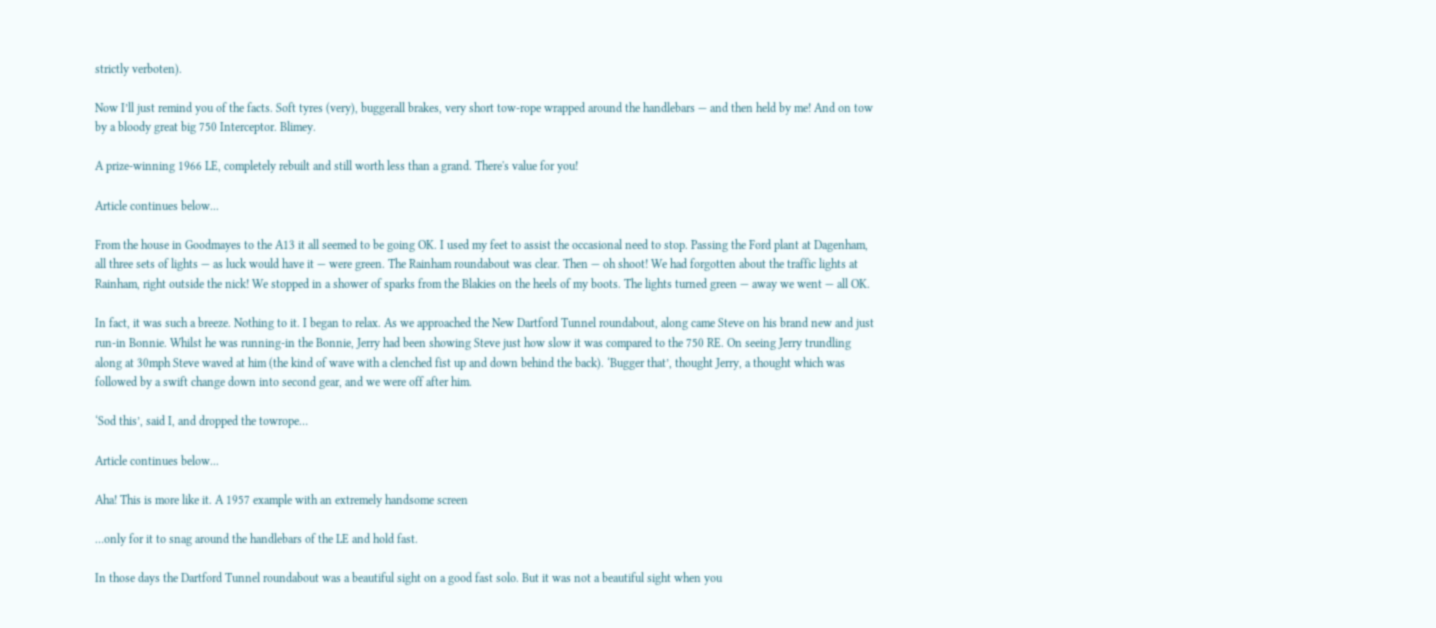strictly verboten).

Now I’ll just remind you of the facts. Soft tyres (very), buggerall brakes, very short tow-rope wrapped around the handlebars — and then held by me! And on tow by a bloody great big 750 Interceptor. Blimey.

A prize-winning 1966 LE, completely rebuilt and still worth less than a grand. There's value for you!

Article continues below...

From the house in Goodmayes to the A13 it all seemed to be going OK. I used my feet to assist the occasional need to stop. Passing the Ford plant at Dagenham, all three sets of lights — as luck would have it — were green. The Rainham roundabout was clear. Then — oh shoot! We had forgotten about the traffic lights at Rainham, right outside the nick! We stopped in a shower of sparks from the Blakies on the heels of my boots. The lights turned green — away we went — all OK.

In fact, it was such a breeze. Nothing to it. I began to relax. As we approached the New Dartford Tunnel roundabout, along came Steve on his brand new and just run-in Bonnie. Whilst he was running-in the Bonnie, Jerry had been showing Steve just how slow it was compared to the 750 RE. On seeing Jerry trundling along at 30mph Steve waved at him (the kind of wave with a clenched fist up and down behind the back). ‘Bugger that’, thought Jerry, a thought which was followed by a swift change down into second gear, and we were off after him.

‘Sod this’, said I, and dropped the towrope…

Article continues below...

Aha! This is more like it. A 1957 example with an extremely handsome screen

…only for it to snag around the handlebars of the LE and hold fast.

In those days the Dartford Tunnel roundabout was a beautiful sight on a good fast solo. But it was not a beautiful sight when you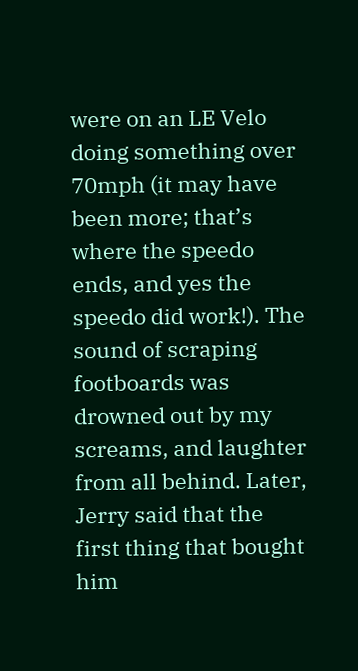were on an LE Velo doing something over 70mph (it may have been more; that’s where the speedo ends, and yes the speedo did work!). The sound of scraping footboards was drowned out by my screams, and laughter from all behind. Later, Jerry said that the first thing that bought him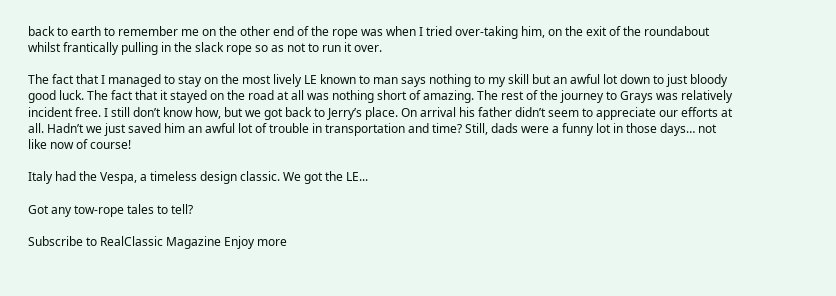back to earth to remember me on the other end of the rope was when I tried over-taking him, on the exit of the roundabout whilst frantically pulling in the slack rope so as not to run it over.

The fact that I managed to stay on the most lively LE known to man says nothing to my skill but an awful lot down to just bloody good luck. The fact that it stayed on the road at all was nothing short of amazing. The rest of the journey to Grays was relatively incident free. I still don’t know how, but we got back to Jerry’s place. On arrival his father didn’t seem to appreciate our efforts at all. Hadn’t we just saved him an awful lot of trouble in transportation and time? Still, dads were a funny lot in those days… not like now of course!

Italy had the Vespa, a timeless design classic. We got the LE...

Got any tow-rope tales to tell?

Subscribe to RealClassic Magazine Enjoy more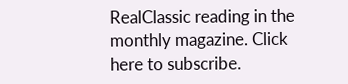RealClassic reading in the monthly magazine. Click here to subscribe.